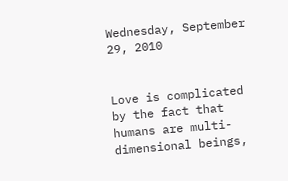Wednesday, September 29, 2010


Love is complicated by the fact that humans are multi-dimensional beings,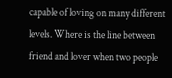capable of loving on many different levels. Where is the line between friend and lover when two people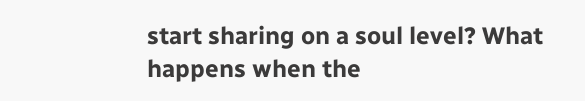start sharing on a soul level? What happens when the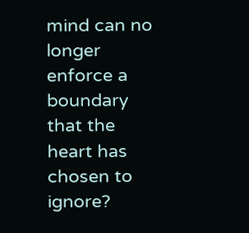mind can no longer enforce a boundary that the heart has chosen to ignore?